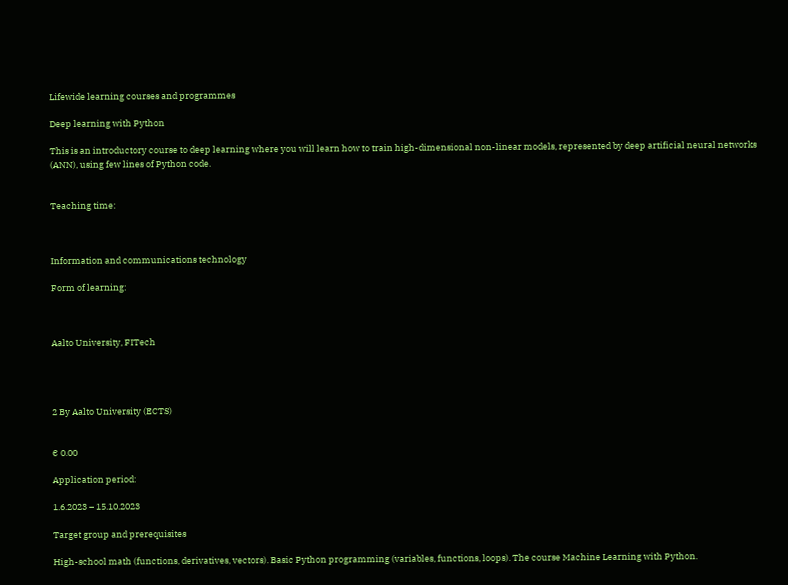Lifewide learning courses and programmes

Deep learning with Python

This is an introductory course to deep learning where you will learn how to train high-dimensional non-linear models, represented by deep artificial neural networks (ANN), using few lines of Python code.


Teaching time:



Information and communications technology

Form of learning:



Aalto University, FITech




2 By Aalto University (ECTS)


€ 0.00

Application period:

1.6.2023 – 15.10.2023

Target group and prerequisites

High-school math (functions, derivatives, vectors). Basic Python programming (variables, functions, loops). The course Machine Learning with Python.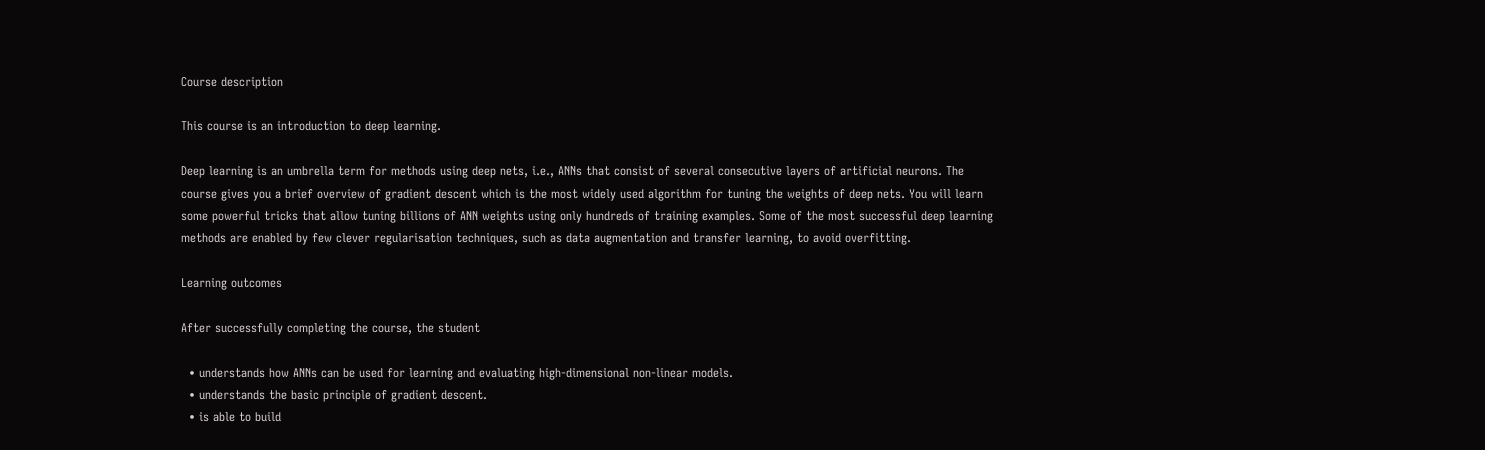Course description

This course is an introduction to deep learning.

Deep learning is an umbrella term for methods using deep nets, i.e., ANNs that consist of several consecutive layers of artificial neurons. The course gives you a brief overview of gradient descent which is the most widely used algorithm for tuning the weights of deep nets. You will learn some powerful tricks that allow tuning billions of ANN weights using only hundreds of training examples. Some of the most successful deep learning methods are enabled by few clever regularisation techniques, such as data augmentation and transfer learning, to avoid overfitting.

Learning outcomes

After successfully completing the course, the student

  • understands how ANNs can be used for learning and evaluating high-dimensional non-linear models.
  • understands the basic principle of gradient descent.
  • is able to build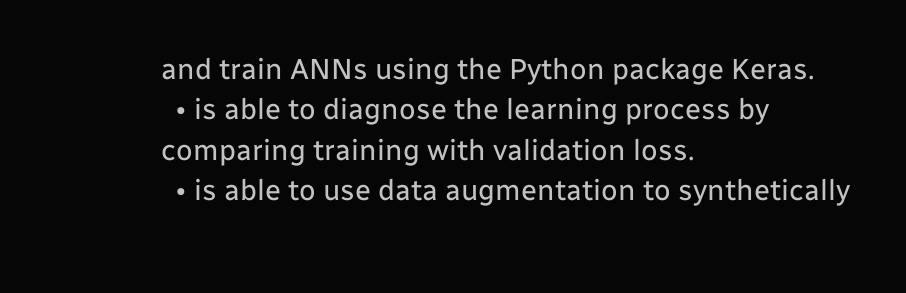and train ANNs using the Python package Keras.
  • is able to diagnose the learning process by comparing training with validation loss.
  • is able to use data augmentation to synthetically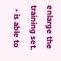enlarge the training set.
  • is able to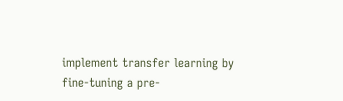implement transfer learning by fine-tuning a pre-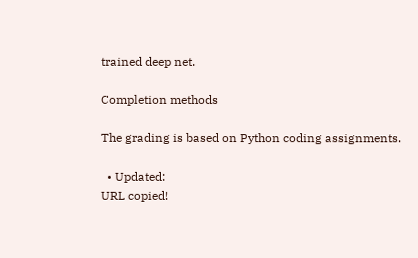trained deep net.

Completion methods

The grading is based on Python coding assignments.

  • Updated:
URL copied!